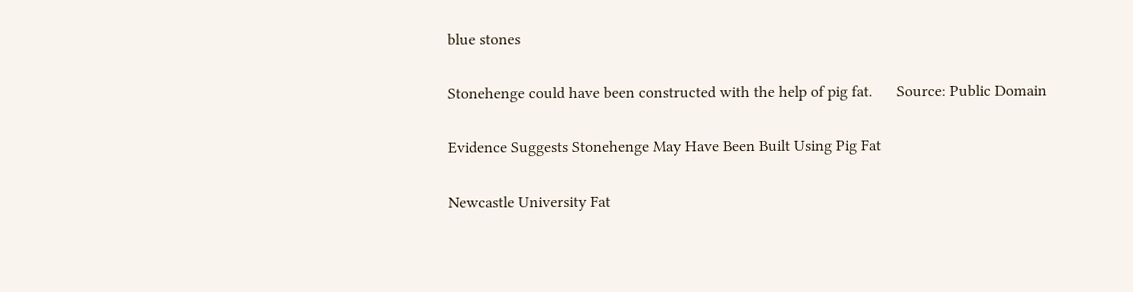blue stones

Stonehenge could have been constructed with the help of pig fat.      Source: Public Domain

Evidence Suggests Stonehenge May Have Been Built Using Pig Fat

Newcastle University Fat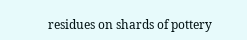residues on shards of pottery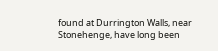found at Durrington Walls, near Stonehenge, have long been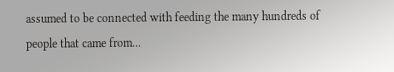assumed to be connected with feeding the many hundreds of people that came from...